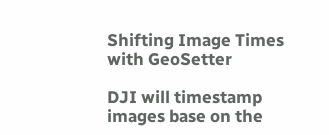Shifting Image Times with GeoSetter

DJI will timestamp images base on the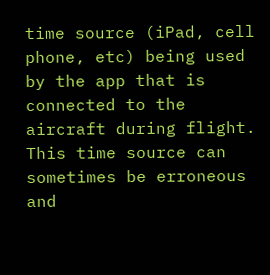time source (iPad, cell phone, etc) being used by the app that is connected to the aircraft during flight.  This time source can sometimes be erroneous and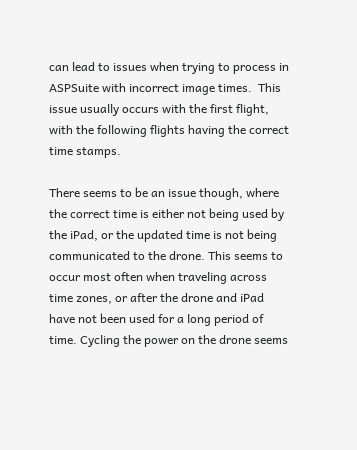can lead to issues when trying to process in ASPSuite with incorrect image times.  This issue usually occurs with the first flight, with the following flights having the correct time stamps.

There seems to be an issue though, where the correct time is either not being used by the iPad, or the updated time is not being communicated to the drone. This seems to occur most often when traveling across time zones, or after the drone and iPad have not been used for a long period of time. Cycling the power on the drone seems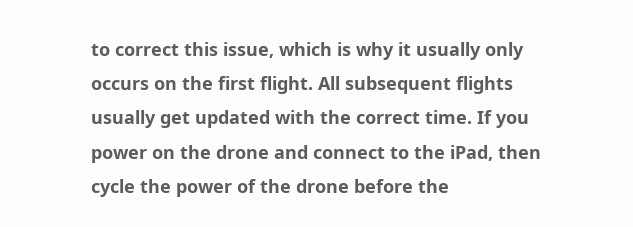to correct this issue, which is why it usually only occurs on the first flight. All subsequent flights usually get updated with the correct time. If you power on the drone and connect to the iPad, then cycle the power of the drone before the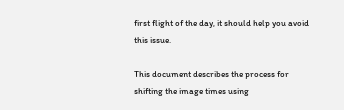first flight of the day, it should help you avoid this issue.

This document describes the process for shifting the image times using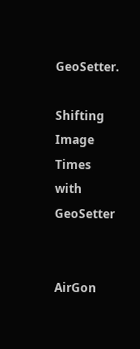GeoSetter.

Shifting Image Times with GeoSetter


AirGon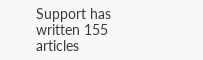Support has written 155 articles